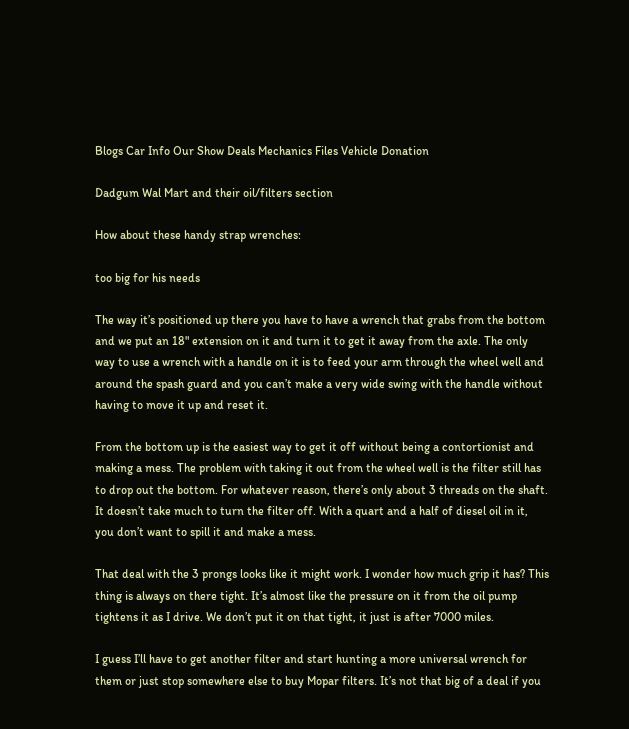Blogs Car Info Our Show Deals Mechanics Files Vehicle Donation

Dadgum Wal Mart and their oil/filters section

How about these handy strap wrenches:

too big for his needs

The way it’s positioned up there you have to have a wrench that grabs from the bottom and we put an 18" extension on it and turn it to get it away from the axle. The only way to use a wrench with a handle on it is to feed your arm through the wheel well and around the spash guard and you can’t make a very wide swing with the handle without having to move it up and reset it.

From the bottom up is the easiest way to get it off without being a contortionist and making a mess. The problem with taking it out from the wheel well is the filter still has to drop out the bottom. For whatever reason, there’s only about 3 threads on the shaft. It doesn’t take much to turn the filter off. With a quart and a half of diesel oil in it, you don’t want to spill it and make a mess.

That deal with the 3 prongs looks like it might work. I wonder how much grip it has? This thing is always on there tight. It’s almost like the pressure on it from the oil pump tightens it as I drive. We don’t put it on that tight, it just is after 7000 miles.

I guess I’ll have to get another filter and start hunting a more universal wrench for them or just stop somewhere else to buy Mopar filters. It’s not that big of a deal if you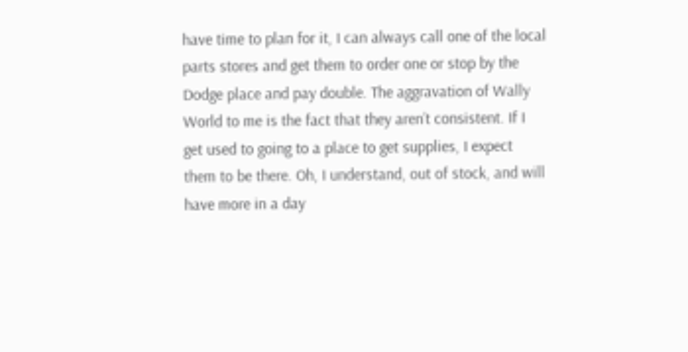have time to plan for it, I can always call one of the local parts stores and get them to order one or stop by the Dodge place and pay double. The aggravation of Wally World to me is the fact that they aren’t consistent. If I get used to going to a place to get supplies, I expect them to be there. Oh, I understand, out of stock, and will have more in a day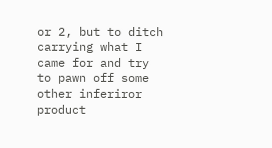or 2, but to ditch carrying what I came for and try to pawn off some other inferiror product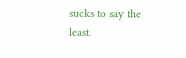sucks to say the least.